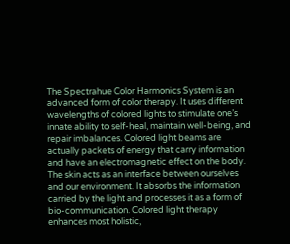The Spectrahue Color Harmonics System is an advanced form of color therapy. It uses different wavelengths of colored lights to stimulate one’s innate ability to self-heal, maintain well-being, and repair imbalances. Colored light beams are actually packets of energy that carry information and have an electromagnetic effect on the body. The skin acts as an interface between ourselves and our environment. It absorbs the information carried by the light and processes it as a form of bio-communication. Colored light therapy enhances most holistic,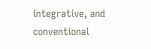integrative, and conventional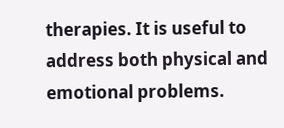therapies. It is useful to address both physical and emotional problems.